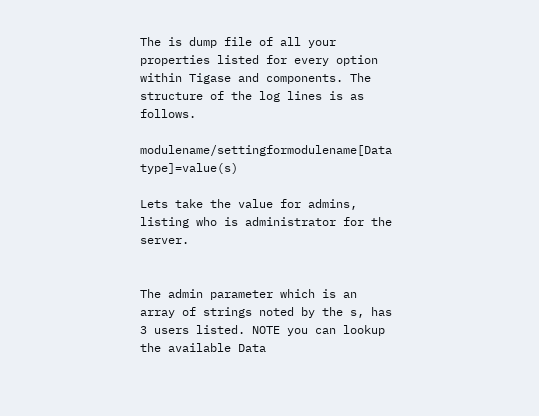The is dump file of all your properties listed for every option within Tigase and components. The structure of the log lines is as follows.

modulename/settingformodulename[Data type]=value(s)

Lets take the value for admins, listing who is administrator for the server.


The admin parameter which is an array of strings noted by the s, has 3 users listed. NOTE you can lookup the available Data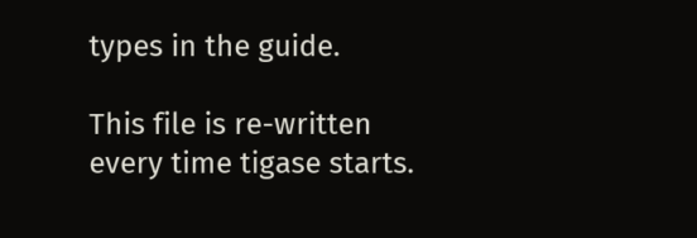types in the guide.

This file is re-written every time tigase starts.